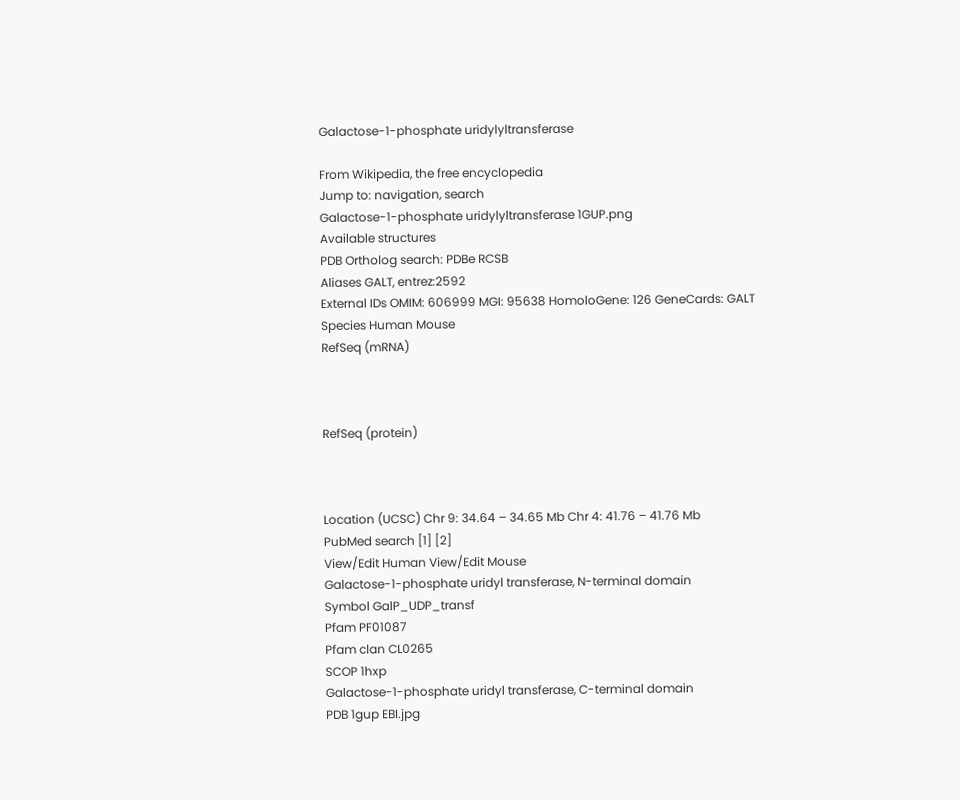Galactose-1-phosphate uridylyltransferase

From Wikipedia, the free encyclopedia
Jump to: navigation, search
Galactose-1-phosphate uridylyltransferase 1GUP.png
Available structures
PDB Ortholog search: PDBe RCSB
Aliases GALT, entrez:2592
External IDs OMIM: 606999 MGI: 95638 HomoloGene: 126 GeneCards: GALT
Species Human Mouse
RefSeq (mRNA)



RefSeq (protein)



Location (UCSC) Chr 9: 34.64 – 34.65 Mb Chr 4: 41.76 – 41.76 Mb
PubMed search [1] [2]
View/Edit Human View/Edit Mouse
Galactose-1-phosphate uridyl transferase, N-terminal domain
Symbol GalP_UDP_transf
Pfam PF01087
Pfam clan CL0265
SCOP 1hxp
Galactose-1-phosphate uridyl transferase, C-terminal domain
PDB 1gup EBI.jpg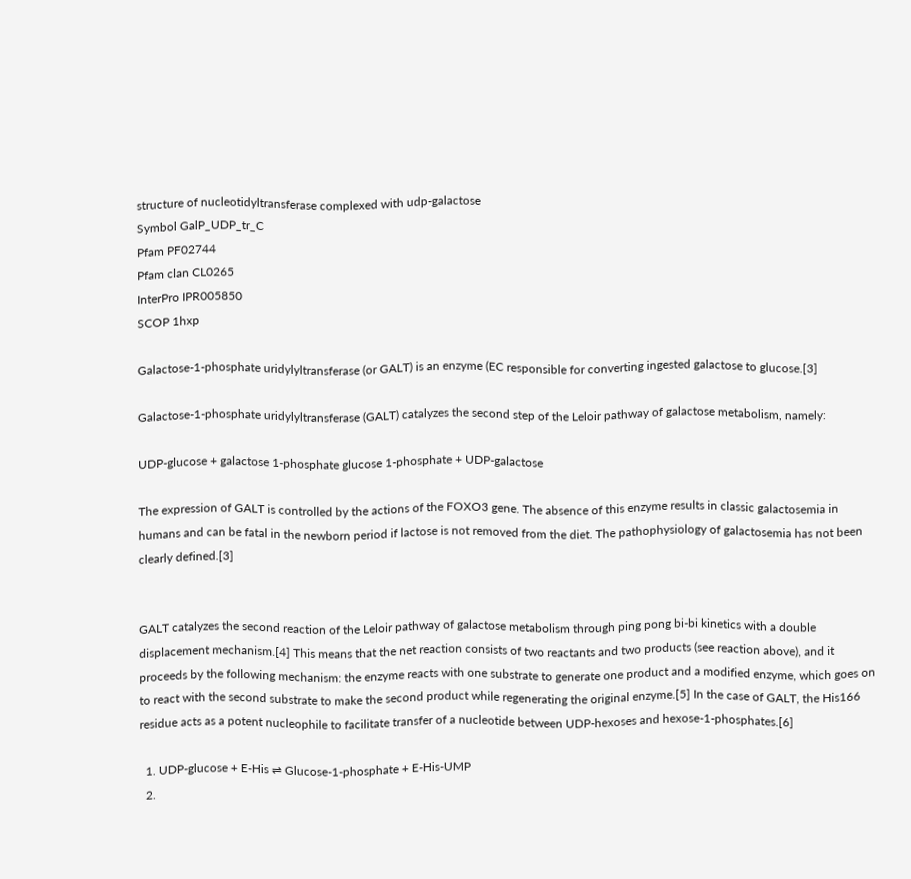structure of nucleotidyltransferase complexed with udp-galactose
Symbol GalP_UDP_tr_C
Pfam PF02744
Pfam clan CL0265
InterPro IPR005850
SCOP 1hxp

Galactose-1-phosphate uridylyltransferase (or GALT) is an enzyme (EC responsible for converting ingested galactose to glucose.[3]

Galactose-1-phosphate uridylyltransferase (GALT) catalyzes the second step of the Leloir pathway of galactose metabolism, namely:

UDP-glucose + galactose 1-phosphate glucose 1-phosphate + UDP-galactose

The expression of GALT is controlled by the actions of the FOXO3 gene. The absence of this enzyme results in classic galactosemia in humans and can be fatal in the newborn period if lactose is not removed from the diet. The pathophysiology of galactosemia has not been clearly defined.[3]


GALT catalyzes the second reaction of the Leloir pathway of galactose metabolism through ping pong bi-bi kinetics with a double displacement mechanism.[4] This means that the net reaction consists of two reactants and two products (see reaction above), and it proceeds by the following mechanism: the enzyme reacts with one substrate to generate one product and a modified enzyme, which goes on to react with the second substrate to make the second product while regenerating the original enzyme.[5] In the case of GALT, the His166 residue acts as a potent nucleophile to facilitate transfer of a nucleotide between UDP-hexoses and hexose-1-phosphates.[6]

  1. UDP-glucose + E-His ⇌ Glucose-1-phosphate + E-His-UMP
  2.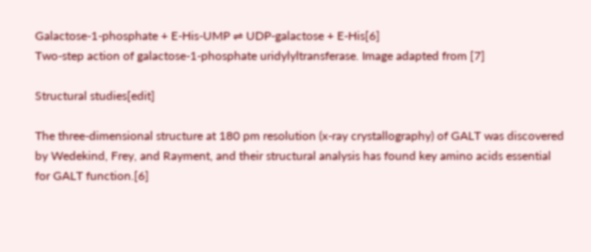Galactose-1-phosphate + E-His-UMP ⇌ UDP-galactose + E-His[6]
Two-step action of galactose-1-phosphate uridylyltransferase. Image adapted from [7]

Structural studies[edit]

The three-dimensional structure at 180 pm resolution (x-ray crystallography) of GALT was discovered by Wedekind, Frey, and Rayment, and their structural analysis has found key amino acids essential for GALT function.[6]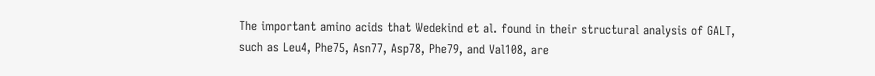The important amino acids that Wedekind et al. found in their structural analysis of GALT, such as Leu4, Phe75, Asn77, Asp78, Phe79, and Val108, are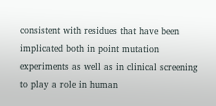consistent with residues that have been implicated both in point mutation experiments as well as in clinical screening to play a role in human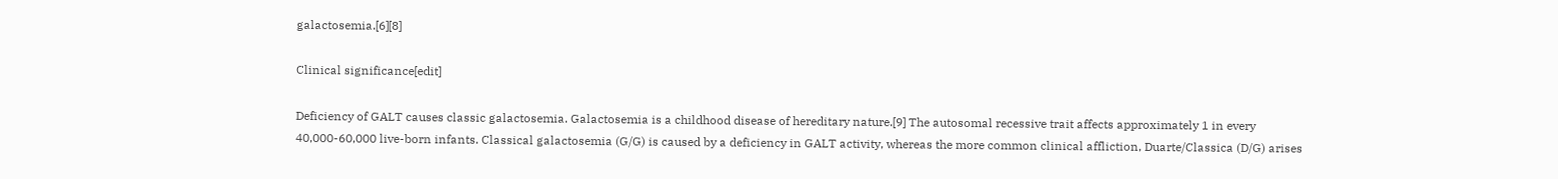galactosemia.[6][8]

Clinical significance[edit]

Deficiency of GALT causes classic galactosemia. Galactosemia is a childhood disease of hereditary nature.[9] The autosomal recessive trait affects approximately 1 in every 40,000-60,000 live-born infants. Classical galactosemia (G/G) is caused by a deficiency in GALT activity, whereas the more common clinical affliction, Duarte/Classica (D/G) arises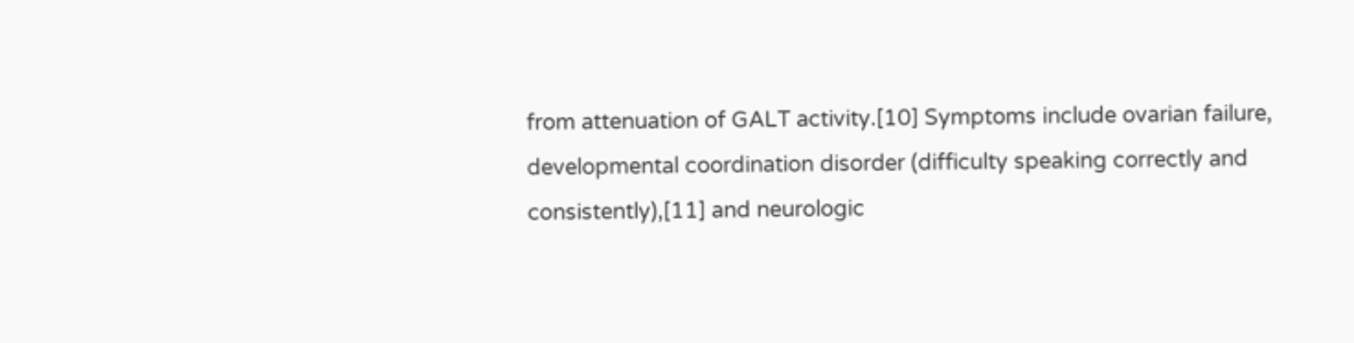from attenuation of GALT activity.[10] Symptoms include ovarian failure, developmental coordination disorder (difficulty speaking correctly and consistently),[11] and neurologic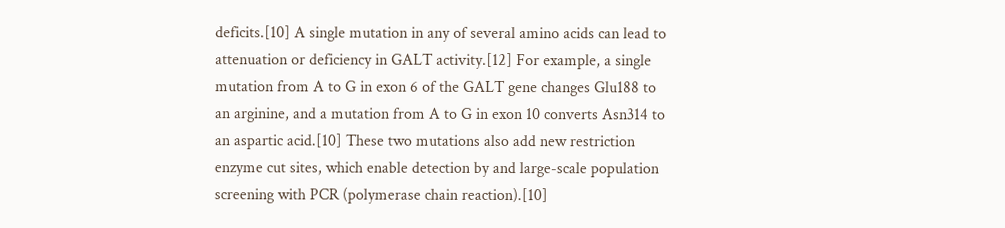deficits.[10] A single mutation in any of several amino acids can lead to attenuation or deficiency in GALT activity.[12] For example, a single mutation from A to G in exon 6 of the GALT gene changes Glu188 to an arginine, and a mutation from A to G in exon 10 converts Asn314 to an aspartic acid.[10] These two mutations also add new restriction enzyme cut sites, which enable detection by and large-scale population screening with PCR (polymerase chain reaction).[10]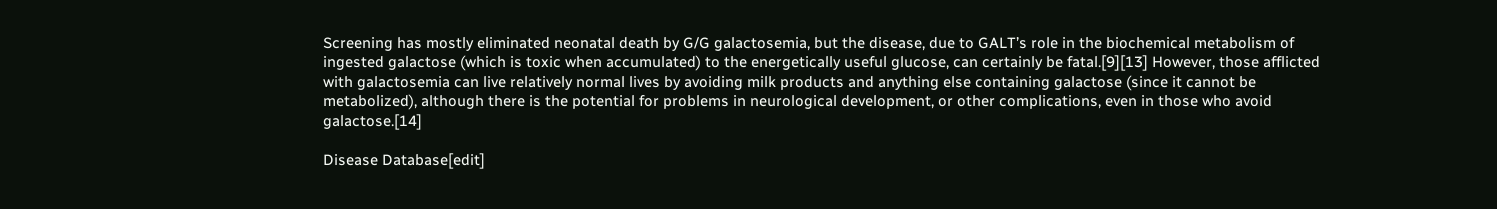Screening has mostly eliminated neonatal death by G/G galactosemia, but the disease, due to GALT’s role in the biochemical metabolism of ingested galactose (which is toxic when accumulated) to the energetically useful glucose, can certainly be fatal.[9][13] However, those afflicted with galactosemia can live relatively normal lives by avoiding milk products and anything else containing galactose (since it cannot be metabolized), although there is the potential for problems in neurological development, or other complications, even in those who avoid galactose.[14]

Disease Database[edit]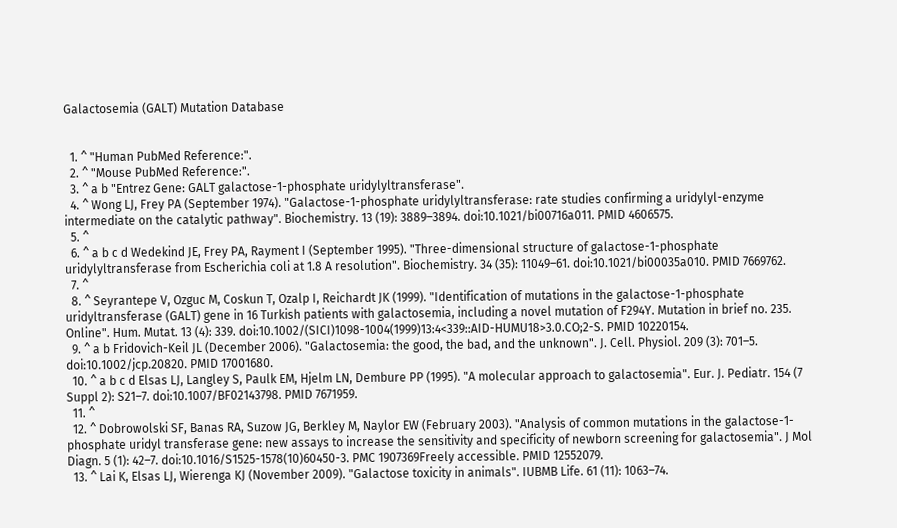Galactosemia (GALT) Mutation Database


  1. ^ "Human PubMed Reference:".
  2. ^ "Mouse PubMed Reference:".
  3. ^ a b "Entrez Gene: GALT galactose-1-phosphate uridylyltransferase".
  4. ^ Wong LJ, Frey PA (September 1974). "Galactose-1-phosphate uridylyltransferase: rate studies confirming a uridylyl-enzyme intermediate on the catalytic pathway". Biochemistry. 13 (19): 3889–3894. doi:10.1021/bi00716a011. PMID 4606575.
  5. ^
  6. ^ a b c d Wedekind JE, Frey PA, Rayment I (September 1995). "Three-dimensional structure of galactose-1-phosphate uridylyltransferase from Escherichia coli at 1.8 A resolution". Biochemistry. 34 (35): 11049–61. doi:10.1021/bi00035a010. PMID 7669762.
  7. ^
  8. ^ Seyrantepe V, Ozguc M, Coskun T, Ozalp I, Reichardt JK (1999). "Identification of mutations in the galactose-1-phosphate uridyltransferase (GALT) gene in 16 Turkish patients with galactosemia, including a novel mutation of F294Y. Mutation in brief no. 235. Online". Hum. Mutat. 13 (4): 339. doi:10.1002/(SICI)1098-1004(1999)13:4<339::AID-HUMU18>3.0.CO;2-S. PMID 10220154.
  9. ^ a b Fridovich-Keil JL (December 2006). "Galactosemia: the good, the bad, and the unknown". J. Cell. Physiol. 209 (3): 701–5. doi:10.1002/jcp.20820. PMID 17001680.
  10. ^ a b c d Elsas LJ, Langley S, Paulk EM, Hjelm LN, Dembure PP (1995). "A molecular approach to galactosemia". Eur. J. Pediatr. 154 (7 Suppl 2): S21–7. doi:10.1007/BF02143798. PMID 7671959.
  11. ^
  12. ^ Dobrowolski SF, Banas RA, Suzow JG, Berkley M, Naylor EW (February 2003). "Analysis of common mutations in the galactose-1-phosphate uridyl transferase gene: new assays to increase the sensitivity and specificity of newborn screening for galactosemia". J Mol Diagn. 5 (1): 42–7. doi:10.1016/S1525-1578(10)60450-3. PMC 1907369Freely accessible. PMID 12552079.
  13. ^ Lai K, Elsas LJ, Wierenga KJ (November 2009). "Galactose toxicity in animals". IUBMB Life. 61 (11): 1063–74.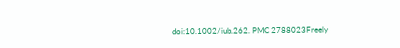doi:10.1002/iub.262. PMC 2788023Freely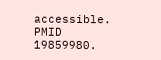accessible. PMID 19859980.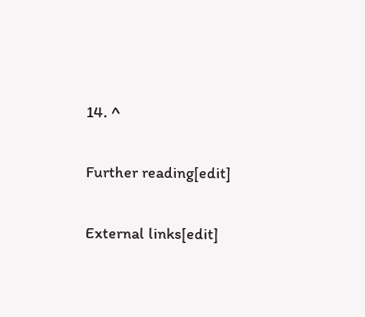14. ^

Further reading[edit]

External links[edit]